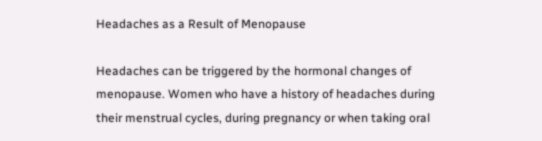Headaches as a Result of Menopause

Headaches can be triggered by the hormonal changes of menopause. Women who have a history of headaches during their menstrual cycles, during pregnancy or when taking oral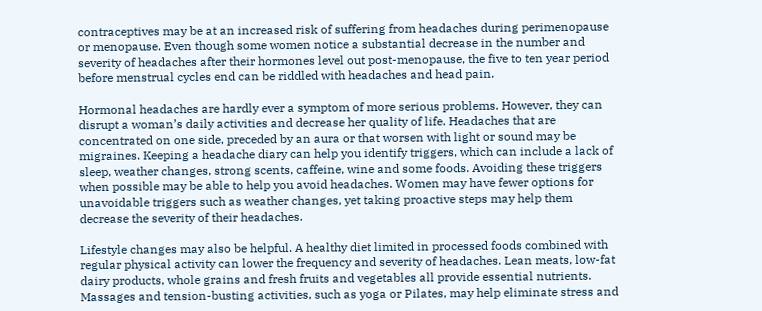contraceptives may be at an increased risk of suffering from headaches during perimenopause or menopause. Even though some women notice a substantial decrease in the number and severity of headaches after their hormones level out post-menopause, the five to ten year period before menstrual cycles end can be riddled with headaches and head pain.

Hormonal headaches are hardly ever a symptom of more serious problems. However, they can disrupt a woman’s daily activities and decrease her quality of life. Headaches that are concentrated on one side, preceded by an aura or that worsen with light or sound may be migraines. Keeping a headache diary can help you identify triggers, which can include a lack of sleep, weather changes, strong scents, caffeine, wine and some foods. Avoiding these triggers when possible may be able to help you avoid headaches. Women may have fewer options for unavoidable triggers such as weather changes, yet taking proactive steps may help them decrease the severity of their headaches.

Lifestyle changes may also be helpful. A healthy diet limited in processed foods combined with regular physical activity can lower the frequency and severity of headaches. Lean meats, low-fat dairy products, whole grains and fresh fruits and vegetables all provide essential nutrients. Massages and tension-busting activities, such as yoga or Pilates, may help eliminate stress and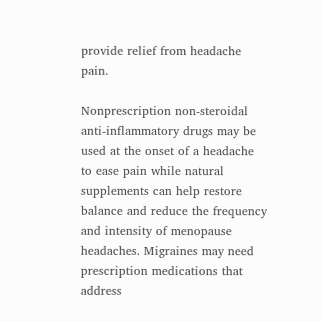provide relief from headache pain.

Nonprescription non-steroidal anti-inflammatory drugs may be used at the onset of a headache to ease pain while natural supplements can help restore balance and reduce the frequency and intensity of menopause headaches. Migraines may need prescription medications that address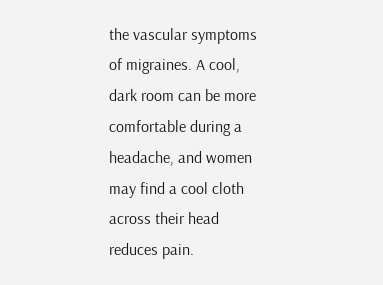the vascular symptoms of migraines. A cool, dark room can be more comfortable during a headache, and women may find a cool cloth across their head reduces pain.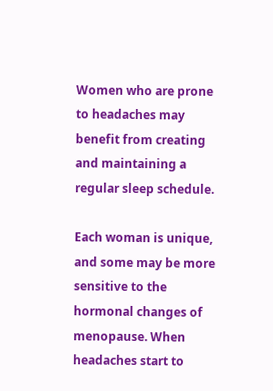Women who are prone to headaches may benefit from creating and maintaining a regular sleep schedule.

Each woman is unique, and some may be more sensitive to the hormonal changes of menopause. When headaches start to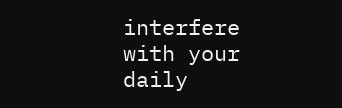interfere with your daily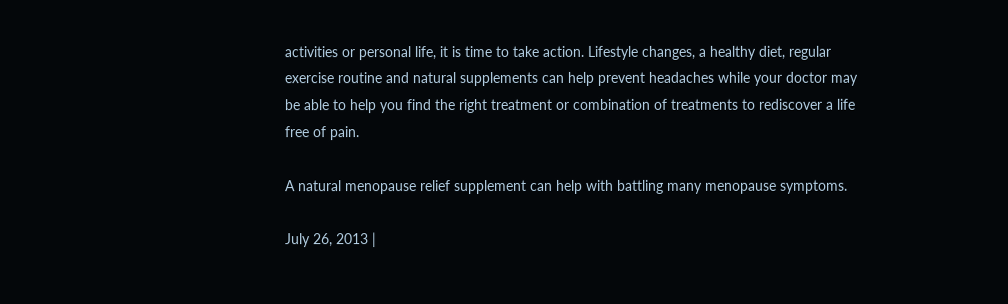activities or personal life, it is time to take action. Lifestyle changes, a healthy diet, regular exercise routine and natural supplements can help prevent headaches while your doctor may be able to help you find the right treatment or combination of treatments to rediscover a life free of pain.

A natural menopause relief supplement can help with battling many menopause symptoms.

July 26, 2013 |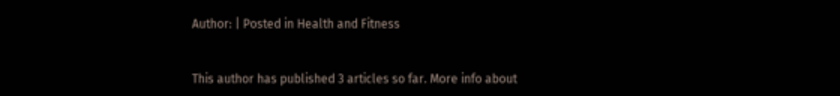Author: | Posted in Health and Fitness


This author has published 3 articles so far. More info about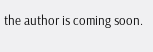the author is coming soon.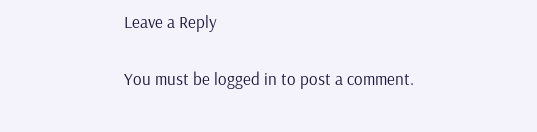Leave a Reply

You must be logged in to post a comment.